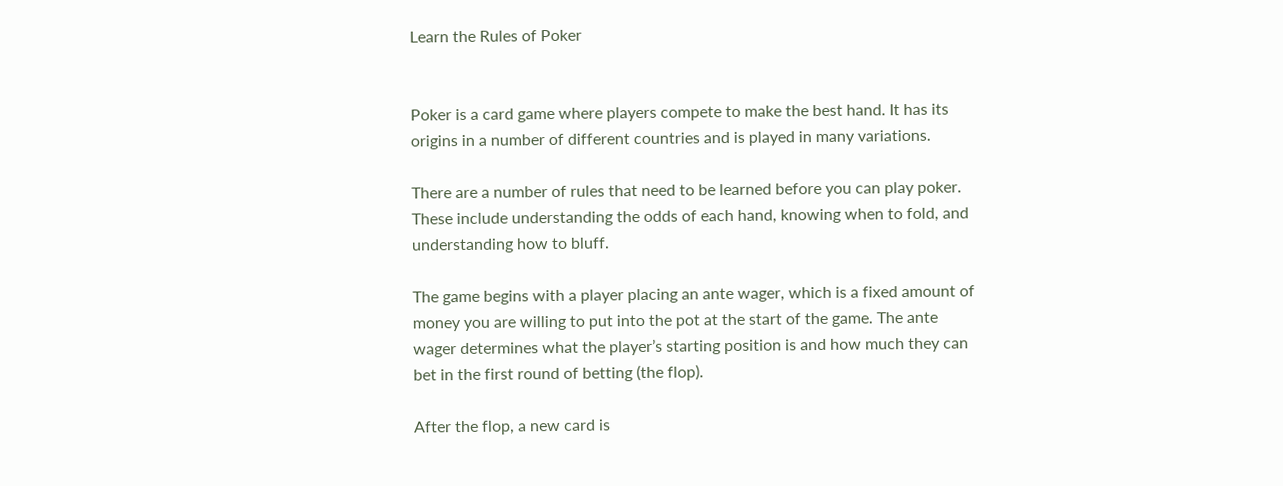Learn the Rules of Poker


Poker is a card game where players compete to make the best hand. It has its origins in a number of different countries and is played in many variations.

There are a number of rules that need to be learned before you can play poker. These include understanding the odds of each hand, knowing when to fold, and understanding how to bluff.

The game begins with a player placing an ante wager, which is a fixed amount of money you are willing to put into the pot at the start of the game. The ante wager determines what the player’s starting position is and how much they can bet in the first round of betting (the flop).

After the flop, a new card is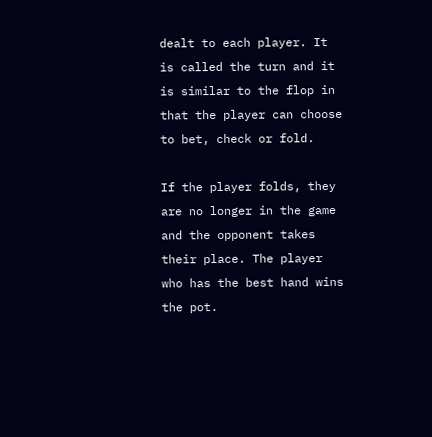dealt to each player. It is called the turn and it is similar to the flop in that the player can choose to bet, check or fold.

If the player folds, they are no longer in the game and the opponent takes their place. The player who has the best hand wins the pot.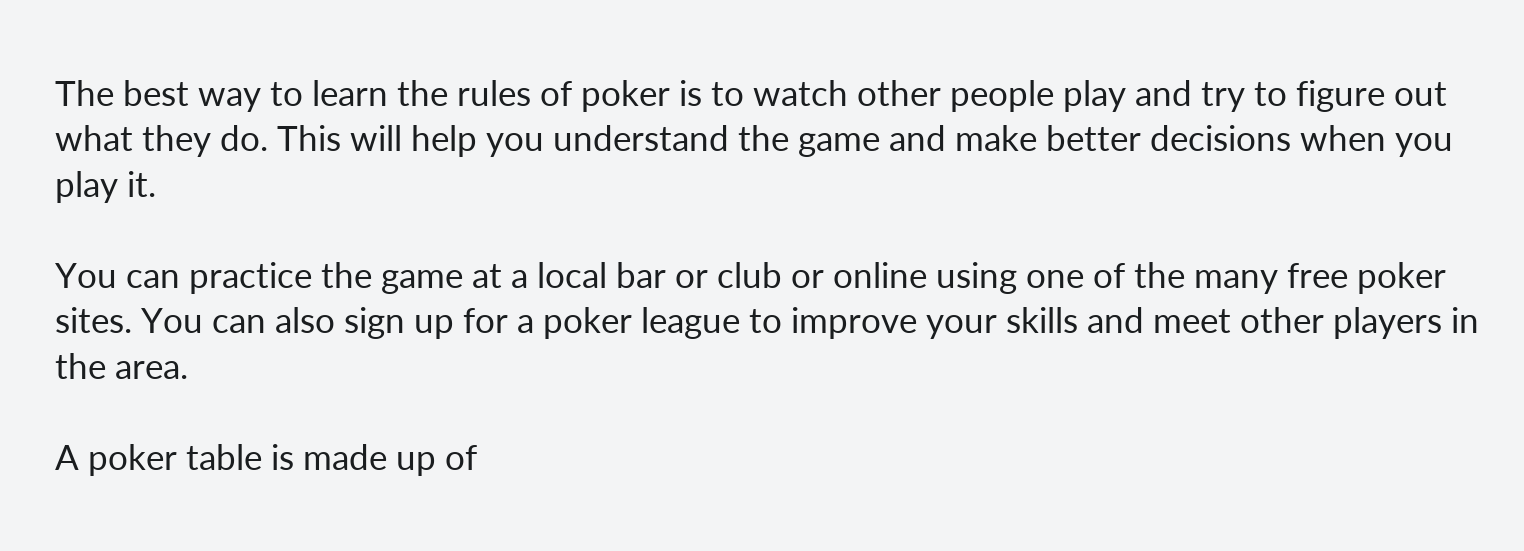The best way to learn the rules of poker is to watch other people play and try to figure out what they do. This will help you understand the game and make better decisions when you play it.

You can practice the game at a local bar or club or online using one of the many free poker sites. You can also sign up for a poker league to improve your skills and meet other players in the area.

A poker table is made up of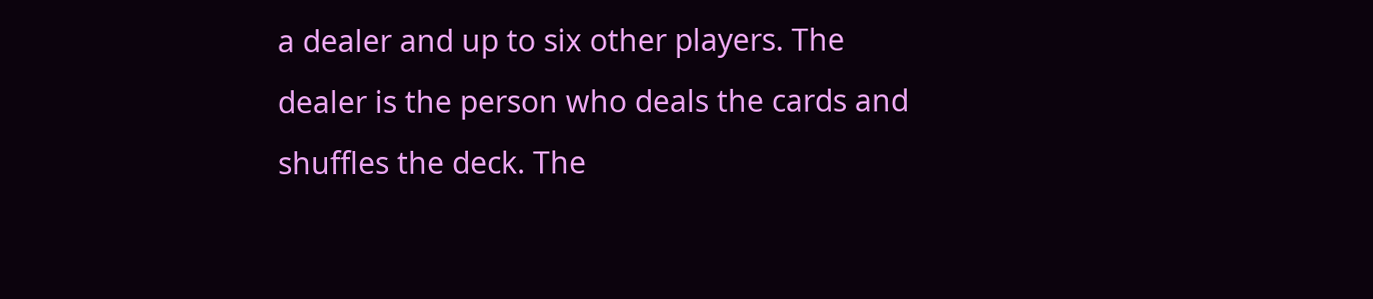a dealer and up to six other players. The dealer is the person who deals the cards and shuffles the deck. The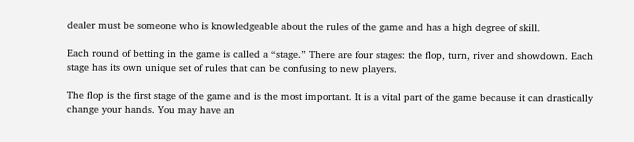dealer must be someone who is knowledgeable about the rules of the game and has a high degree of skill.

Each round of betting in the game is called a “stage.” There are four stages: the flop, turn, river and showdown. Each stage has its own unique set of rules that can be confusing to new players.

The flop is the first stage of the game and is the most important. It is a vital part of the game because it can drastically change your hands. You may have an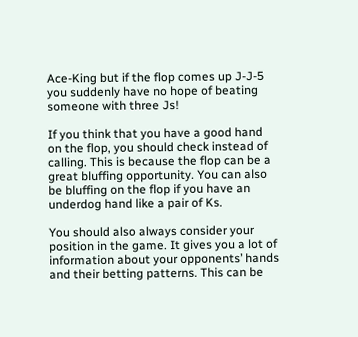Ace-King but if the flop comes up J-J-5 you suddenly have no hope of beating someone with three Js!

If you think that you have a good hand on the flop, you should check instead of calling. This is because the flop can be a great bluffing opportunity. You can also be bluffing on the flop if you have an underdog hand like a pair of Ks.

You should also always consider your position in the game. It gives you a lot of information about your opponents’ hands and their betting patterns. This can be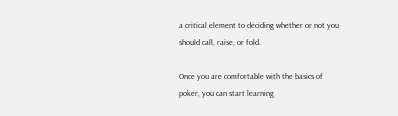a critical element to deciding whether or not you should call, raise, or fold.

Once you are comfortable with the basics of poker, you can start learning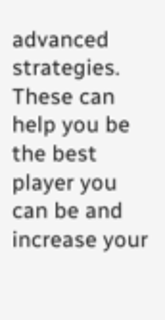advanced strategies. These can help you be the best player you can be and increase your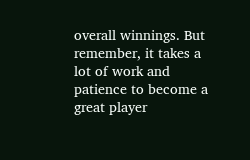overall winnings. But remember, it takes a lot of work and patience to become a great player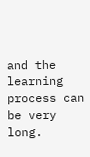and the learning process can be very long.